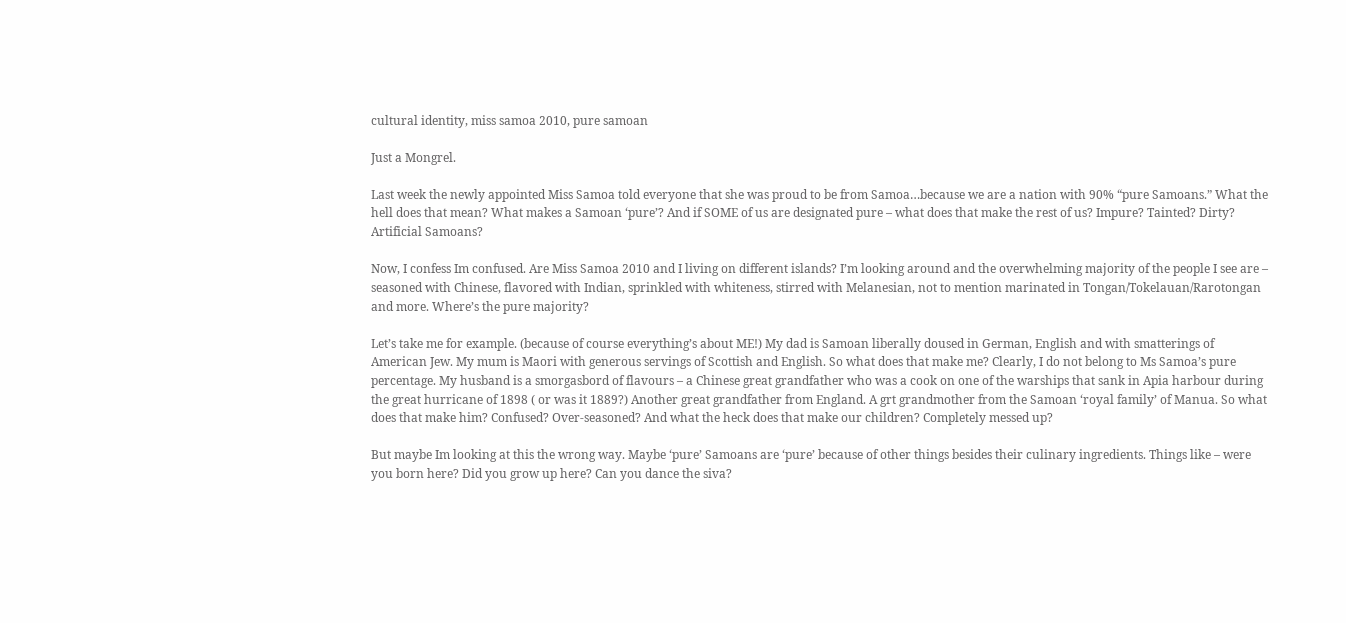cultural identity, miss samoa 2010, pure samoan

Just a Mongrel.

Last week the newly appointed Miss Samoa told everyone that she was proud to be from Samoa…because we are a nation with 90% “pure Samoans.” What the hell does that mean? What makes a Samoan ‘pure’? And if SOME of us are designated pure – what does that make the rest of us? Impure? Tainted? Dirty? Artificial Samoans?

Now, I confess Im confused. Are Miss Samoa 2010 and I living on different islands? I’m looking around and the overwhelming majority of the people I see are – seasoned with Chinese, flavored with Indian, sprinkled with whiteness, stirred with Melanesian, not to mention marinated in Tongan/Tokelauan/Rarotongan and more. Where’s the pure majority?

Let’s take me for example. (because of course everything’s about ME!) My dad is Samoan liberally doused in German, English and with smatterings of American Jew. My mum is Maori with generous servings of Scottish and English. So what does that make me? Clearly, I do not belong to Ms Samoa’s pure percentage. My husband is a smorgasbord of flavours – a Chinese great grandfather who was a cook on one of the warships that sank in Apia harbour during the great hurricane of 1898 ( or was it 1889?) Another great grandfather from England. A grt grandmother from the Samoan ‘royal family’ of Manua. So what does that make him? Confused? Over-seasoned? And what the heck does that make our children? Completely messed up?

But maybe Im looking at this the wrong way. Maybe ‘pure’ Samoans are ‘pure’ because of other things besides their culinary ingredients. Things like – were you born here? Did you grow up here? Can you dance the siva?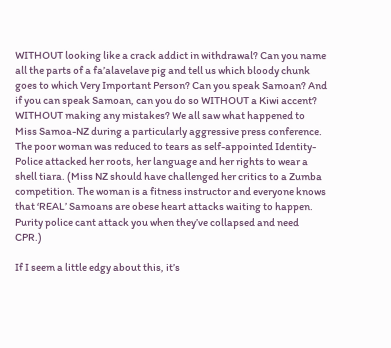WITHOUT looking like a crack addict in withdrawal? Can you name all the parts of a fa’alavelave pig and tell us which bloody chunk goes to which Very Important Person? Can you speak Samoan? And if you can speak Samoan, can you do so WITHOUT a Kiwi accent? WITHOUT making any mistakes? We all saw what happened to Miss Samoa-NZ during a particularly aggressive press conference. The poor woman was reduced to tears as self-appointed Identity-Police attacked her roots, her language and her rights to wear a shell tiara. (Miss NZ should have challenged her critics to a Zumba competition. The woman is a fitness instructor and everyone knows that ‘REAL’ Samoans are obese heart attacks waiting to happen. Purity police cant attack you when they’ve collapsed and need CPR.)

If I seem a little edgy about this, it’s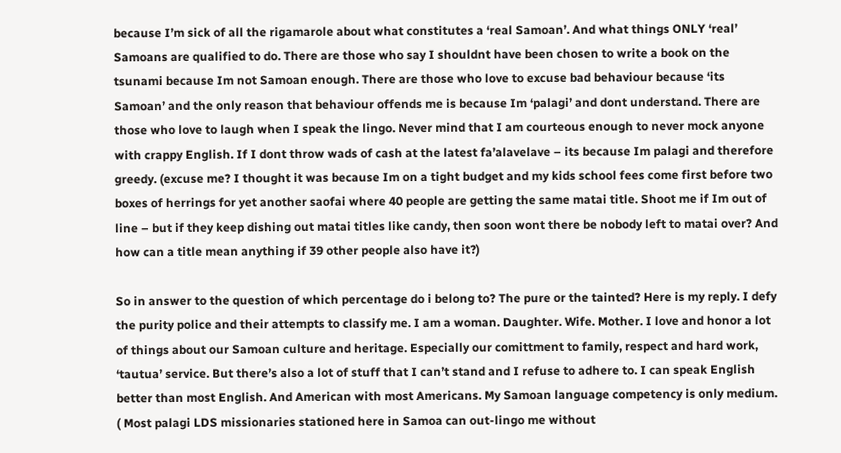because I’m sick of all the rigamarole about what constitutes a ‘real Samoan’. And what things ONLY ‘real’ Samoans are qualified to do. There are those who say I shouldnt have been chosen to write a book on the tsunami because Im not Samoan enough. There are those who love to excuse bad behaviour because ‘its Samoan’ and the only reason that behaviour offends me is because Im ‘palagi’ and dont understand. There are those who love to laugh when I speak the lingo. Never mind that I am courteous enough to never mock anyone with crappy English. If I dont throw wads of cash at the latest fa’alavelave – its because Im palagi and therefore greedy. (excuse me? I thought it was because Im on a tight budget and my kids school fees come first before two boxes of herrings for yet another saofai where 40 people are getting the same matai title. Shoot me if Im out of line – but if they keep dishing out matai titles like candy, then soon wont there be nobody left to matai over? And how can a title mean anything if 39 other people also have it?)

So in answer to the question of which percentage do i belong to? The pure or the tainted? Here is my reply. I defy the purity police and their attempts to classify me. I am a woman. Daughter. Wife. Mother. I love and honor a lot of things about our Samoan culture and heritage. Especially our comittment to family, respect and hard work, ‘tautua’ service. But there’s also a lot of stuff that I can’t stand and I refuse to adhere to. I can speak English better than most English. And American with most Americans. My Samoan language competency is only medium. ( Most palagi LDS missionaries stationed here in Samoa can out-lingo me without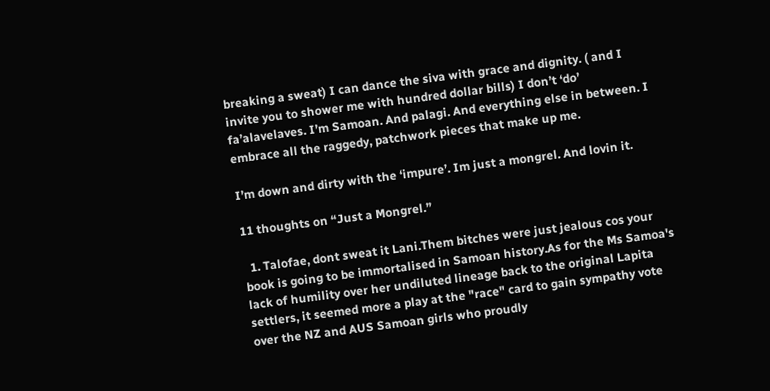breaking a sweat) I can dance the siva with grace and dignity. ( and I invite you to shower me with hundred dollar bills) I don’t ‘do’ fa’alavelaves. I’m Samoan. And palagi. And everything else in between. I embrace all the raggedy, patchwork pieces that make up me.

I’m down and dirty with the ‘impure’. Im just a mongrel. And lovin it.

11 thoughts on “Just a Mongrel.”

  1. Talofae, dont sweat it Lani.Them bitches were just jealous cos your book is going to be immortalised in Samoan history.As for the Ms Samoa's lack of humility over her undiluted lineage back to the original Lapita settlers, it seemed more a play at the "race" card to gain sympathy vote over the NZ and AUS Samoan girls who proudly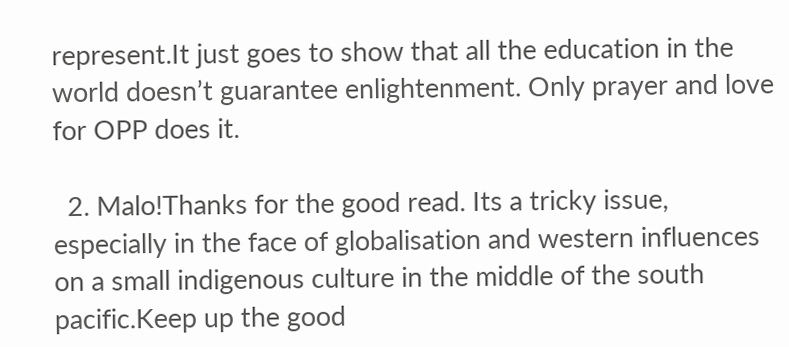represent.It just goes to show that all the education in the world doesn’t guarantee enlightenment. Only prayer and love for OPP does it.

  2. Malo!Thanks for the good read. Its a tricky issue, especially in the face of globalisation and western influences on a small indigenous culture in the middle of the south pacific.Keep up the good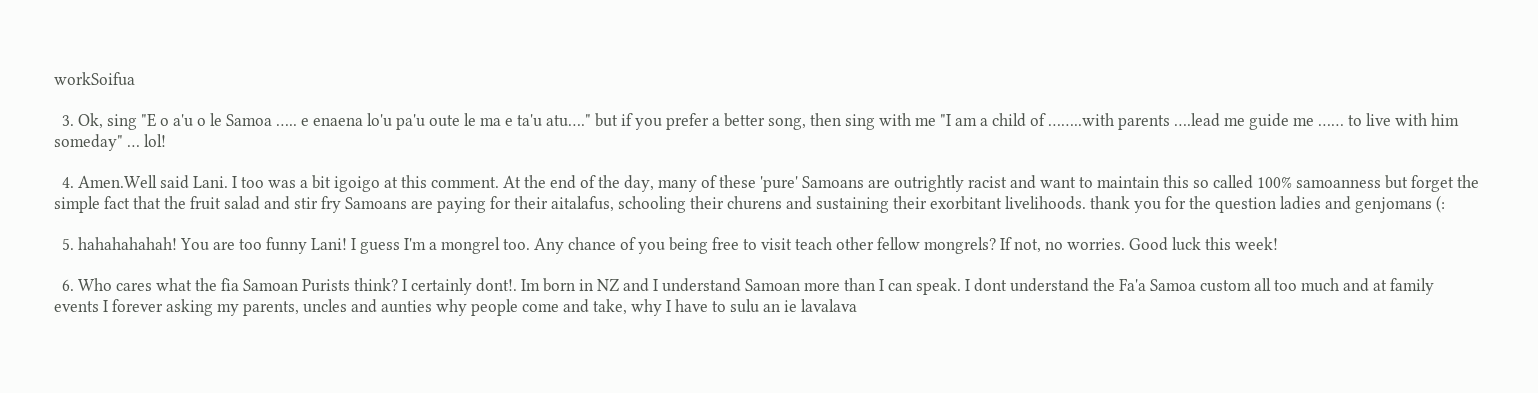workSoifua

  3. Ok, sing "E o a'u o le Samoa ….. e enaena lo'u pa'u oute le ma e ta'u atu…." but if you prefer a better song, then sing with me "I am a child of ……..with parents ….lead me guide me …… to live with him someday" … lol!

  4. Amen.Well said Lani. I too was a bit igoigo at this comment. At the end of the day, many of these 'pure' Samoans are outrightly racist and want to maintain this so called 100% samoanness but forget the simple fact that the fruit salad and stir fry Samoans are paying for their aitalafus, schooling their churens and sustaining their exorbitant livelihoods. thank you for the question ladies and genjomans (:

  5. hahahahahah! You are too funny Lani! I guess I'm a mongrel too. Any chance of you being free to visit teach other fellow mongrels? If not, no worries. Good luck this week!

  6. Who cares what the fia Samoan Purists think? I certainly dont!. Im born in NZ and I understand Samoan more than I can speak. I dont understand the Fa'a Samoa custom all too much and at family events I forever asking my parents, uncles and aunties why people come and take, why I have to sulu an ie lavalava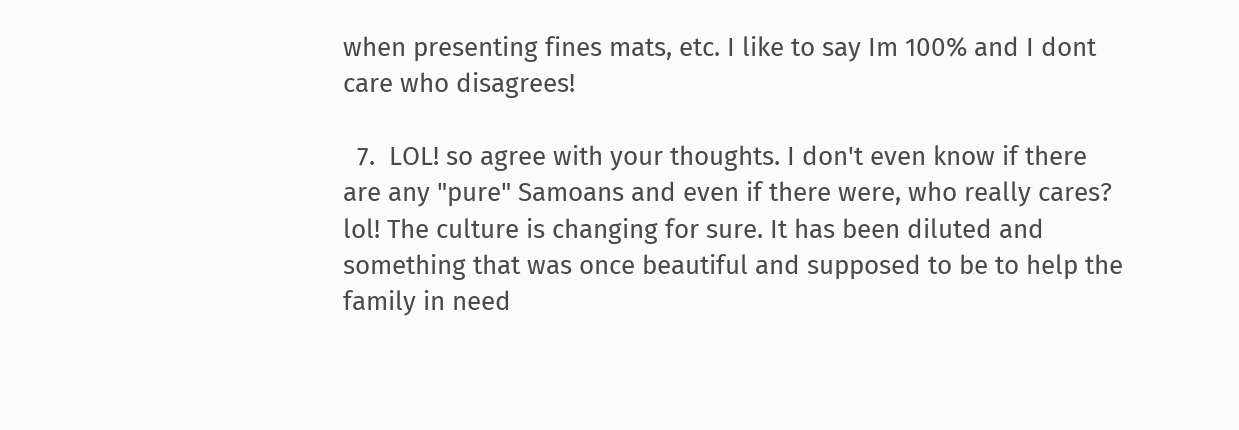when presenting fines mats, etc. I like to say Im 100% and I dont care who disagrees!

  7.  LOL! so agree with your thoughts. I don't even know if there are any "pure" Samoans and even if there were, who really cares? lol! The culture is changing for sure. It has been diluted and something that was once beautiful and supposed to be to help the family in need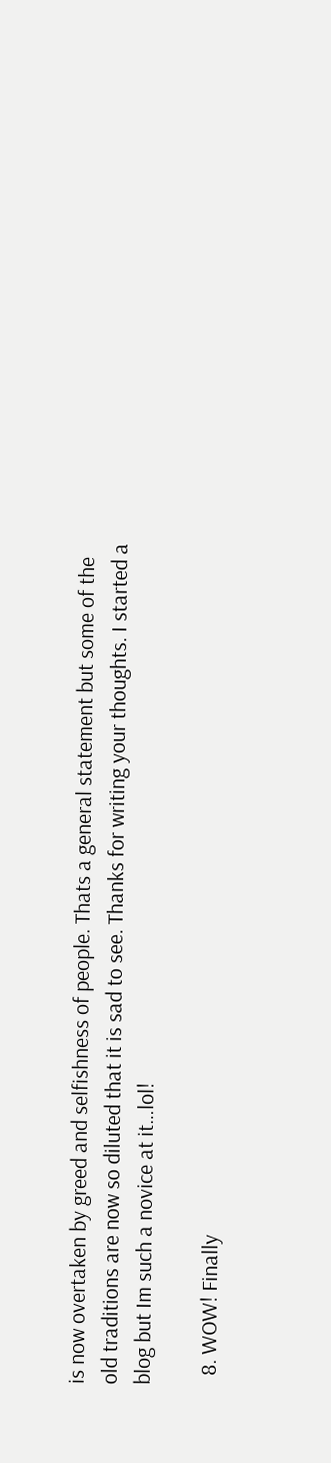is now overtaken by greed and selfishness of people. Thats a general statement but some of the old traditions are now so diluted that it is sad to see. Thanks for writing your thoughts. I started a blog but Im such a novice at it…lol!

  8. WOW! Finally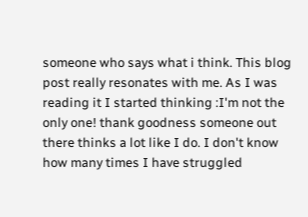someone who says what i think. This blog post really resonates with me. As I was reading it I started thinking :I'm not the only one! thank goodness someone out there thinks a lot like I do. I don't know how many times I have struggled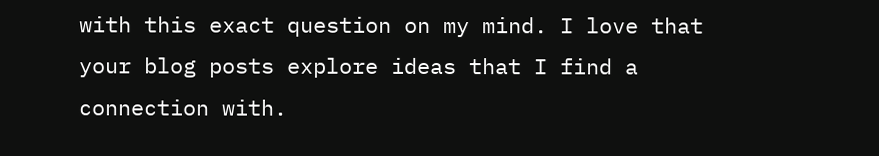with this exact question on my mind. I love that your blog posts explore ideas that I find a connection with.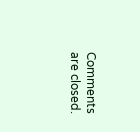Comments are closed.